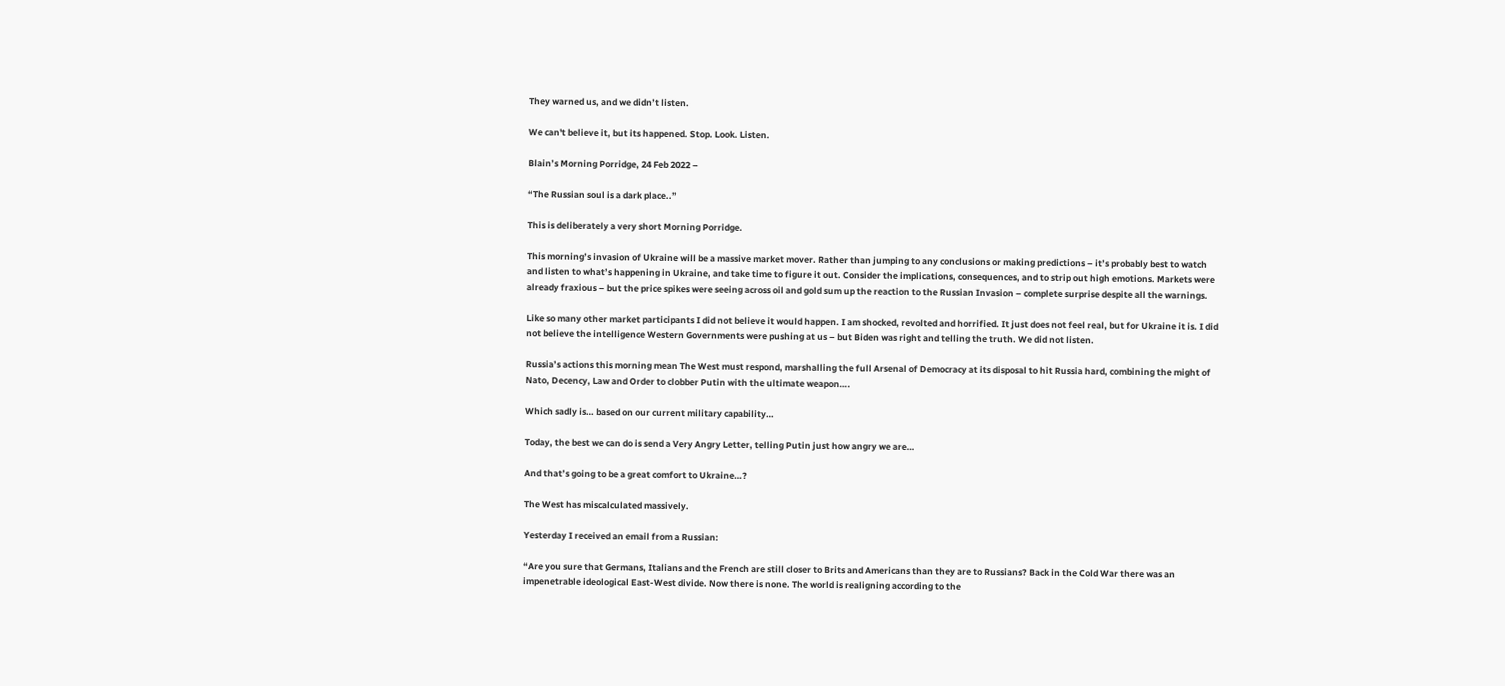They warned us, and we didn’t listen.

We can't believe it, but its happened. Stop. Look. Listen.

Blain’s Morning Porridge, 24 Feb 2022 –

“The Russian soul is a dark place..”

This is deliberately a very short Morning Porridge.

This morning’s invasion of Ukraine will be a massive market mover. Rather than jumping to any conclusions or making predictions – it’s probably best to watch and listen to what’s happening in Ukraine, and take time to figure it out. Consider the implications, consequences, and to strip out high emotions. Markets were already fraxious – but the price spikes were seeing across oil and gold sum up the reaction to the Russian Invasion – complete surprise despite all the warnings.

Like so many other market participants I did not believe it would happen. I am shocked, revolted and horrified. It just does not feel real, but for Ukraine it is. I did not believe the intelligence Western Governments were pushing at us – but Biden was right and telling the truth. We did not listen.

Russia’s actions this morning mean The West must respond, marshalling the full Arsenal of Democracy at its disposal to hit Russia hard, combining the might of Nato, Decency, Law and Order to clobber Putin with the ultimate weapon….

Which sadly is… based on our current military capability…

Today, the best we can do is send a Very Angry Letter, telling Putin just how angry we are…

And that’s going to be a great comfort to Ukraine…?

The West has miscalculated massively.

Yesterday I received an email from a Russian:

“Are you sure that Germans, Italians and the French are still closer to Brits and Americans than they are to Russians? Back in the Cold War there was an impenetrable ideological East-West divide. Now there is none. The world is realigning according to the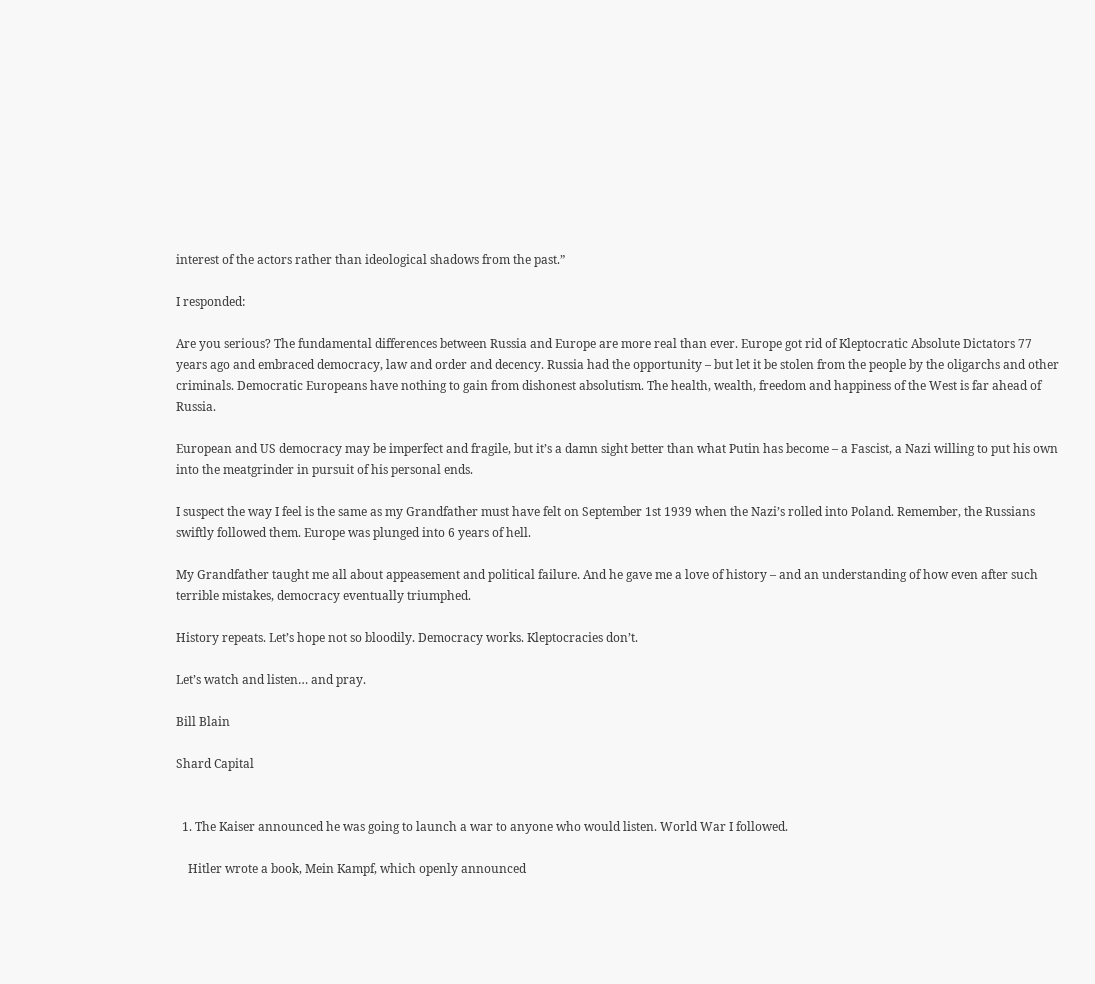interest of the actors rather than ideological shadows from the past.”

I responded:

Are you serious? The fundamental differences between Russia and Europe are more real than ever. Europe got rid of Kleptocratic Absolute Dictators 77 years ago and embraced democracy, law and order and decency. Russia had the opportunity – but let it be stolen from the people by the oligarchs and other criminals. Democratic Europeans have nothing to gain from dishonest absolutism. The health, wealth, freedom and happiness of the West is far ahead of Russia.

European and US democracy may be imperfect and fragile, but it’s a damn sight better than what Putin has become – a Fascist, a Nazi willing to put his own into the meatgrinder in pursuit of his personal ends.

I suspect the way I feel is the same as my Grandfather must have felt on September 1st 1939 when the Nazi’s rolled into Poland. Remember, the Russians swiftly followed them. Europe was plunged into 6 years of hell.

My Grandfather taught me all about appeasement and political failure. And he gave me a love of history – and an understanding of how even after such terrible mistakes, democracy eventually triumphed.

History repeats. Let’s hope not so bloodily. Democracy works. Kleptocracies don’t.

Let’s watch and listen… and pray.

Bill Blain

Shard Capital


  1. The Kaiser announced he was going to launch a war to anyone who would listen. World War I followed.

    Hitler wrote a book, Mein Kampf, which openly announced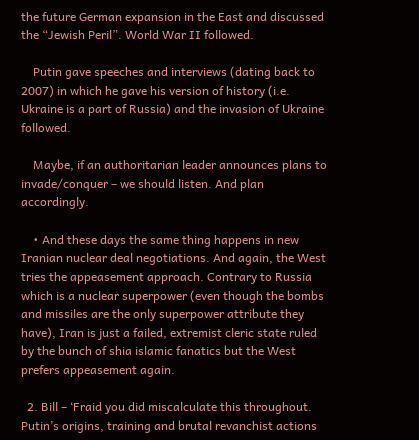the future German expansion in the East and discussed the “Jewish Peril”. World War II followed.

    Putin gave speeches and interviews (dating back to 2007) in which he gave his version of history (i.e. Ukraine is a part of Russia) and the invasion of Ukraine followed.

    Maybe, if an authoritarian leader announces plans to invade/conquer – we should listen. And plan accordingly.

    • And these days the same thing happens in new Iranian nuclear deal negotiations. And again, the West tries the appeasement approach. Contrary to Russia which is a nuclear superpower (even though the bombs and missiles are the only superpower attribute they have), Iran is just a failed, extremist cleric state ruled by the bunch of shia islamic fanatics but the West prefers appeasement again.

  2. Bill – ‘Fraid you did miscalculate this throughout. Putin’s origins, training and brutal revanchist actions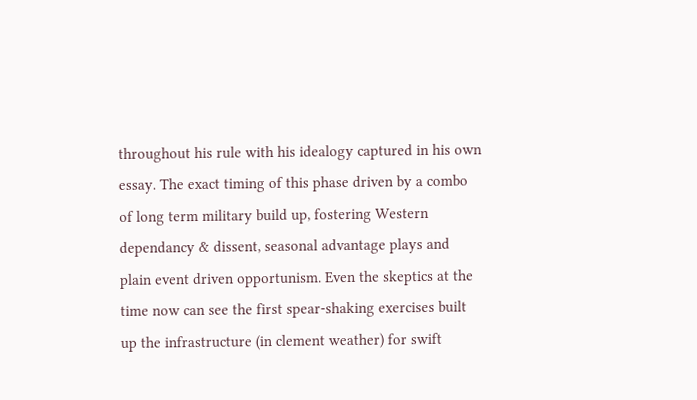throughout his rule with his idealogy captured in his own essay. The exact timing of this phase driven by a combo of long term military build up, fostering Western dependancy & dissent, seasonal advantage plays and plain event driven opportunism. Even the skeptics at the time now can see the first spear-shaking exercises built up the infrastructure (in clement weather) for swift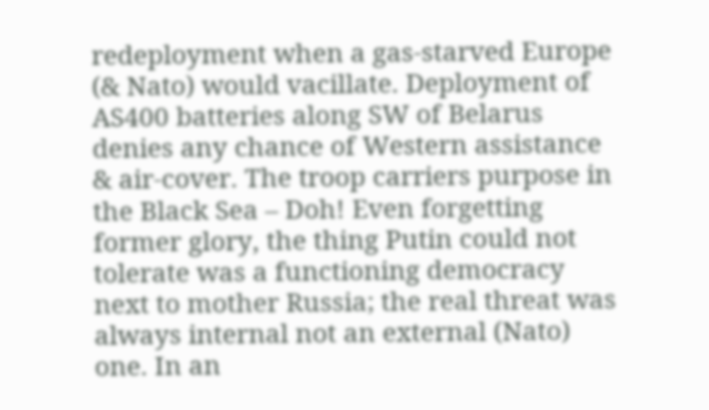redeployment when a gas-starved Europe (& Nato) would vacillate. Deployment of AS400 batteries along SW of Belarus denies any chance of Western assistance & air-cover. The troop carriers purpose in the Black Sea – Doh! Even forgetting former glory, the thing Putin could not tolerate was a functioning democracy next to mother Russia; the real threat was always internal not an external (Nato) one. In an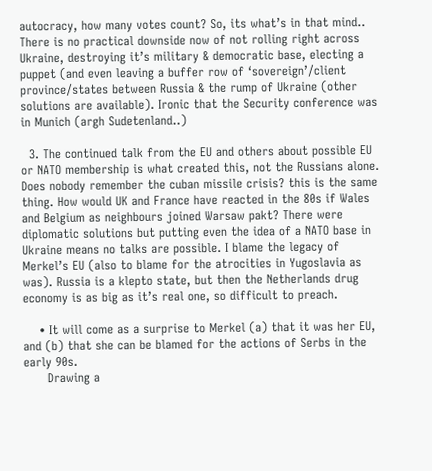autocracy, how many votes count? So, its what’s in that mind.. There is no practical downside now of not rolling right across Ukraine, destroying it’s military & democratic base, electing a puppet (and even leaving a buffer row of ‘sovereign’/client province/states between Russia & the rump of Ukraine (other solutions are available). Ironic that the Security conference was in Munich (argh Sudetenland..)

  3. The continued talk from the EU and others about possible EU or NATO membership is what created this, not the Russians alone. Does nobody remember the cuban missile crisis? this is the same thing. How would UK and France have reacted in the 80s if Wales and Belgium as neighbours joined Warsaw pakt? There were diplomatic solutions but putting even the idea of a NATO base in Ukraine means no talks are possible. I blame the legacy of Merkel’s EU (also to blame for the atrocities in Yugoslavia as was). Russia is a klepto state, but then the Netherlands drug economy is as big as it’s real one, so difficult to preach.

    • It will come as a surprise to Merkel (a) that it was her EU, and (b) that she can be blamed for the actions of Serbs in the early 90s.
      Drawing a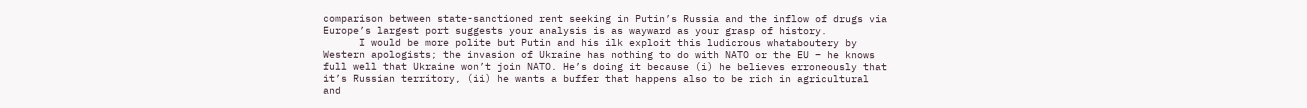comparison between state-sanctioned rent seeking in Putin’s Russia and the inflow of drugs via Europe’s largest port suggests your analysis is as wayward as your grasp of history.
      I would be more polite but Putin and his ilk exploit this ludicrous whataboutery by Western apologists; the invasion of Ukraine has nothing to do with NATO or the EU – he knows full well that Ukraine won’t join NATO. He’s doing it because (i) he believes erroneously that it’s Russian territory, (ii) he wants a buffer that happens also to be rich in agricultural and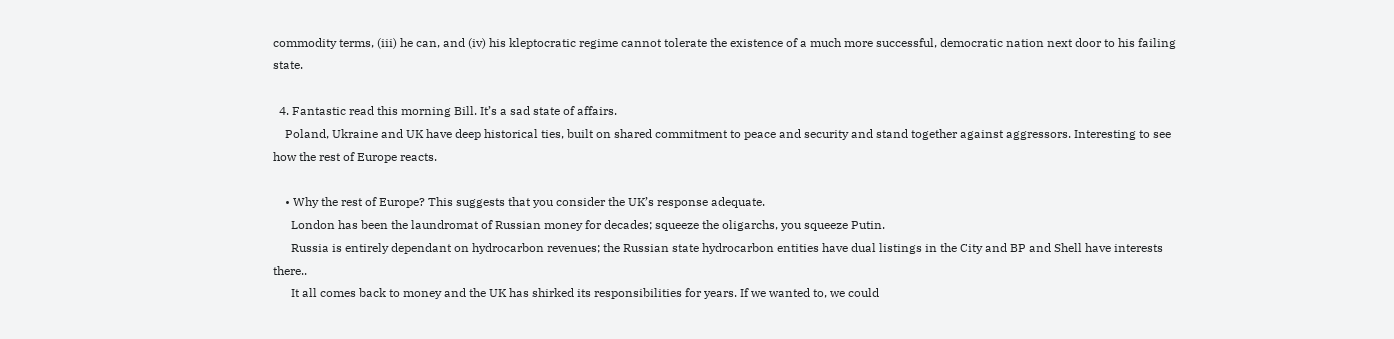commodity terms, (iii) he can, and (iv) his kleptocratic regime cannot tolerate the existence of a much more successful, democratic nation next door to his failing state.

  4. Fantastic read this morning Bill. It’s a sad state of affairs.
    Poland, Ukraine and UK have deep historical ties, built on shared commitment to peace and security and stand together against aggressors. Interesting to see how the rest of Europe reacts.

    • Why the rest of Europe? This suggests that you consider the UK’s response adequate.
      London has been the laundromat of Russian money for decades; squeeze the oligarchs, you squeeze Putin.
      Russia is entirely dependant on hydrocarbon revenues; the Russian state hydrocarbon entities have dual listings in the City and BP and Shell have interests there..
      It all comes back to money and the UK has shirked its responsibilities for years. If we wanted to, we could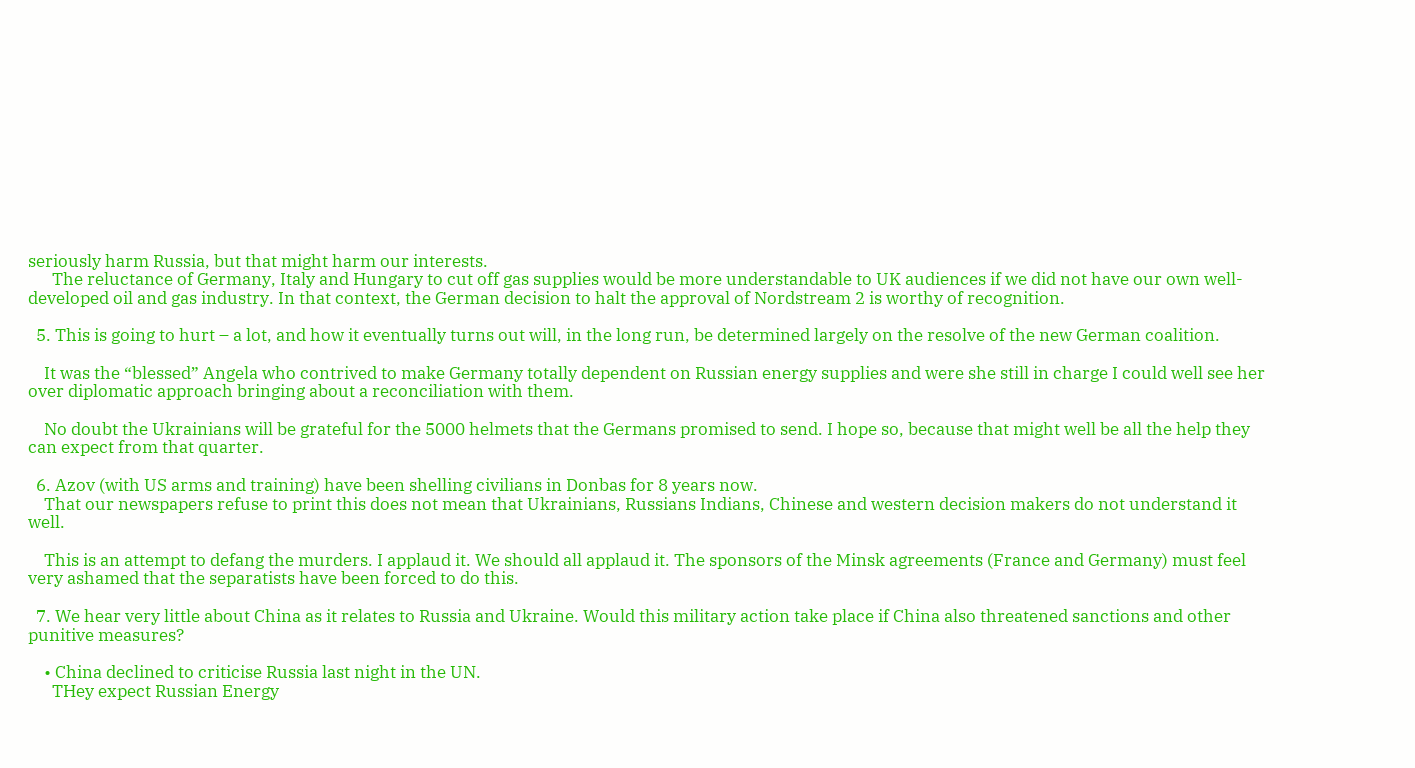seriously harm Russia, but that might harm our interests.
      The reluctance of Germany, Italy and Hungary to cut off gas supplies would be more understandable to UK audiences if we did not have our own well-developed oil and gas industry. In that context, the German decision to halt the approval of Nordstream 2 is worthy of recognition.

  5. This is going to hurt – a lot, and how it eventually turns out will, in the long run, be determined largely on the resolve of the new German coalition.

    It was the “blessed” Angela who contrived to make Germany totally dependent on Russian energy supplies and were she still in charge I could well see her over diplomatic approach bringing about a reconciliation with them.

    No doubt the Ukrainians will be grateful for the 5000 helmets that the Germans promised to send. I hope so, because that might well be all the help they can expect from that quarter.

  6. Azov (with US arms and training) have been shelling civilians in Donbas for 8 years now.
    That our newspapers refuse to print this does not mean that Ukrainians, Russians Indians, Chinese and western decision makers do not understand it well.

    This is an attempt to defang the murders. I applaud it. We should all applaud it. The sponsors of the Minsk agreements (France and Germany) must feel very ashamed that the separatists have been forced to do this.

  7. We hear very little about China as it relates to Russia and Ukraine. Would this military action take place if China also threatened sanctions and other punitive measures?

    • China declined to criticise Russia last night in the UN.
      THey expect Russian Energy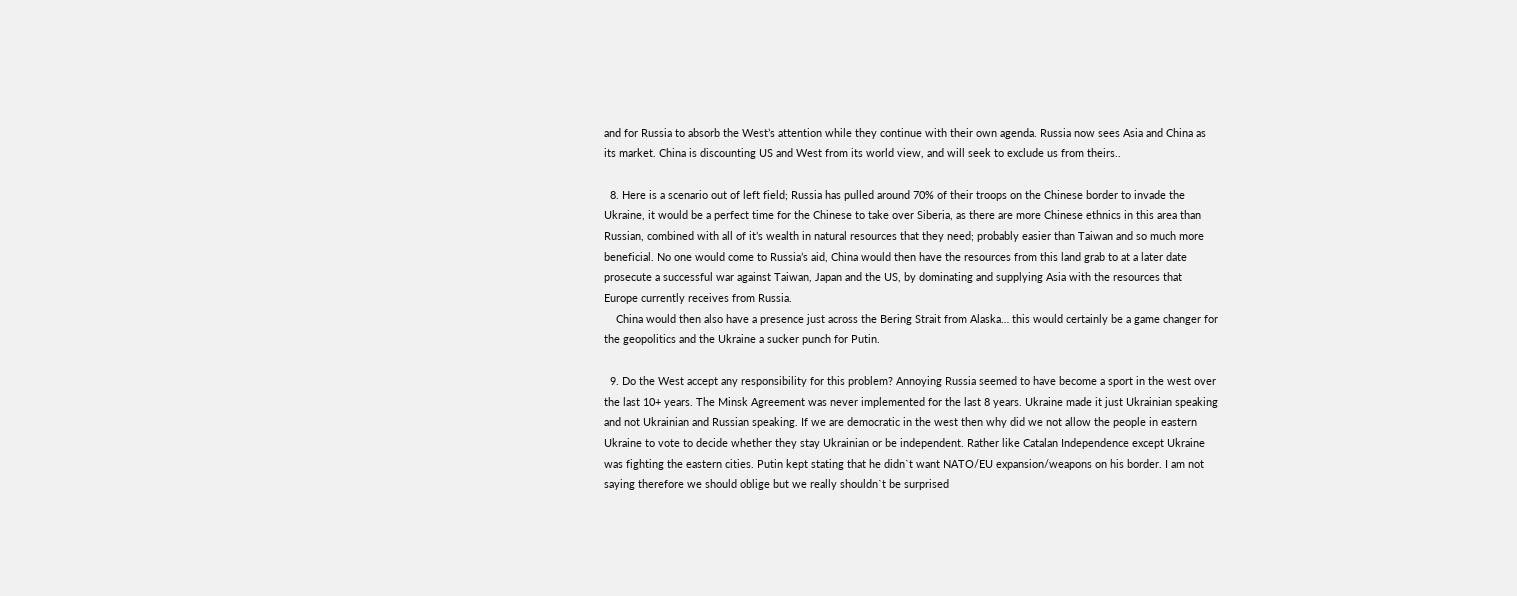and for Russia to absorb the West’s attention while they continue with their own agenda. Russia now sees Asia and China as its market. China is discounting US and West from its world view, and will seek to exclude us from theirs..

  8. Here is a scenario out of left field; Russia has pulled around 70% of their troops on the Chinese border to invade the Ukraine, it would be a perfect time for the Chinese to take over Siberia, as there are more Chinese ethnics in this area than Russian, combined with all of it’s wealth in natural resources that they need; probably easier than Taiwan and so much more beneficial. No one would come to Russia’s aid, China would then have the resources from this land grab to at a later date prosecute a successful war against Taiwan, Japan and the US, by dominating and supplying Asia with the resources that Europe currently receives from Russia.
    China would then also have a presence just across the Bering Strait from Alaska… this would certainly be a game changer for the geopolitics and the Ukraine a sucker punch for Putin.

  9. Do the West accept any responsibility for this problem? Annoying Russia seemed to have become a sport in the west over the last 10+ years. The Minsk Agreement was never implemented for the last 8 years. Ukraine made it just Ukrainian speaking and not Ukrainian and Russian speaking. If we are democratic in the west then why did we not allow the people in eastern Ukraine to vote to decide whether they stay Ukrainian or be independent. Rather like Catalan Independence except Ukraine was fighting the eastern cities. Putin kept stating that he didn`t want NATO/EU expansion/weapons on his border. I am not saying therefore we should oblige but we really shouldn`t be surprised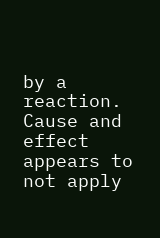by a reaction. Cause and effect appears to not apply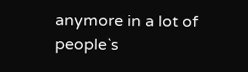anymore in a lot of people`s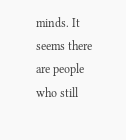minds. It seems there are people who still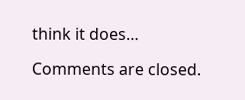think it does…

Comments are closed.